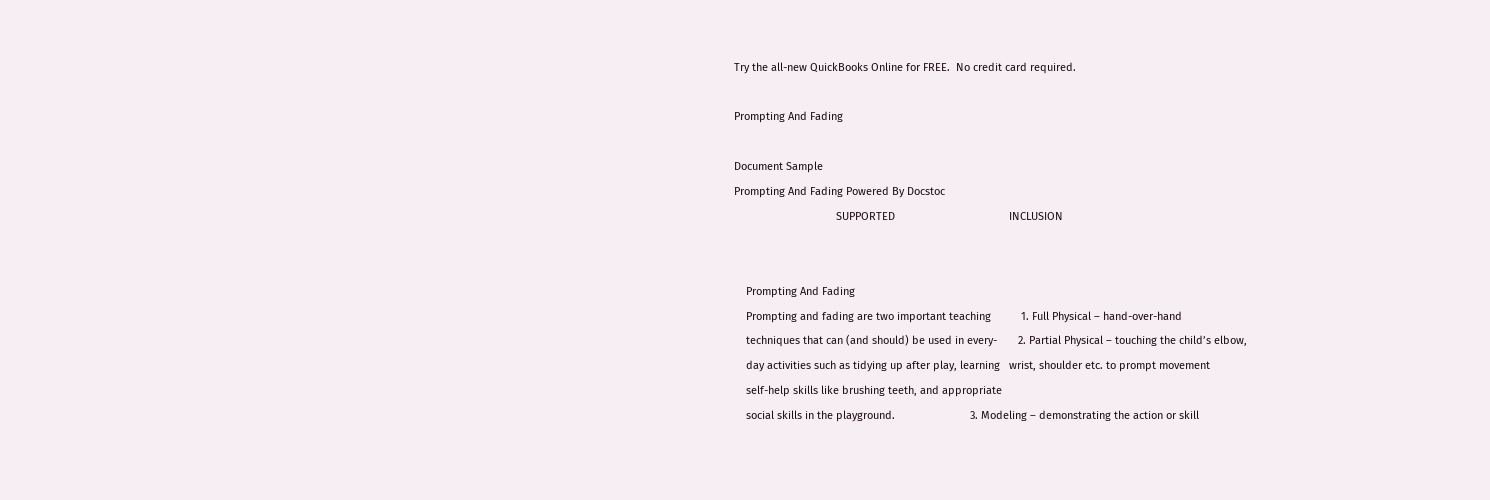Try the all-new QuickBooks Online for FREE.  No credit card required.

Prompting And Fading

Document Sample
Prompting And Fading Powered By Docstoc
                                  SUPPORTED                                      INCLUSION


    Prompting And Fading
    Prompting and fading are two important teaching          1. Full Physical – hand-over-hand
    techniques that can (and should) be used in every-       2. Partial Physical – touching the child’s elbow,
    day activities such as tidying up after play, learning   wrist, shoulder etc. to prompt movement
    self-help skills like brushing teeth, and appropriate
    social skills in the playground.                         3. Modeling – demonstrating the action or skill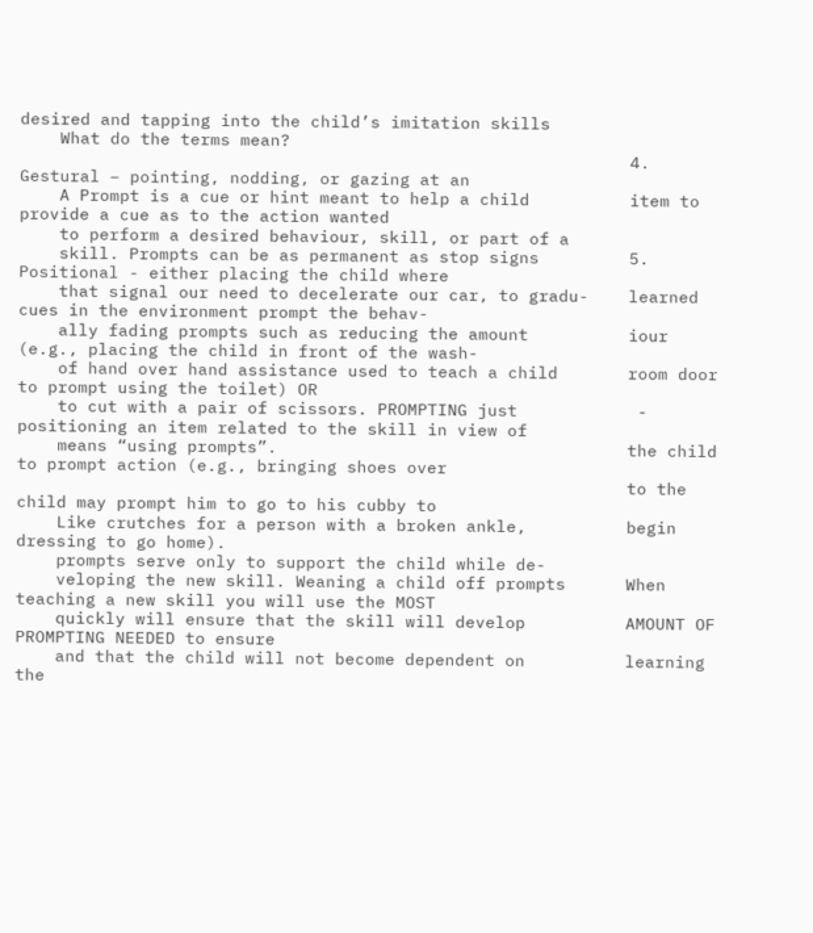desired and tapping into the child’s imitation skills
    What do the terms mean?
                                                             4. Gestural – pointing, nodding, or gazing at an
    A Prompt is a cue or hint meant to help a child          item to provide a cue as to the action wanted
    to perform a desired behaviour, skill, or part of a
    skill. Prompts can be as permanent as stop signs         5. Positional - either placing the child where
    that signal our need to decelerate our car, to gradu-    learned cues in the environment prompt the behav-
    ally fading prompts such as reducing the amount          iour (e.g., placing the child in front of the wash-
    of hand over hand assistance used to teach a child       room door to prompt using the toilet) OR
    to cut with a pair of scissors. PROMPTING just            - positioning an item related to the skill in view of
    means “using prompts”.                                   the child to prompt action (e.g., bringing shoes over
                                                             to the child may prompt him to go to his cubby to
    Like crutches for a person with a broken ankle,          begin dressing to go home).
    prompts serve only to support the child while de-
    veloping the new skill. Weaning a child off prompts      When teaching a new skill you will use the MOST
    quickly will ensure that the skill will develop          AMOUNT OF PROMPTING NEEDED to ensure
    and that the child will not become dependent on          learning the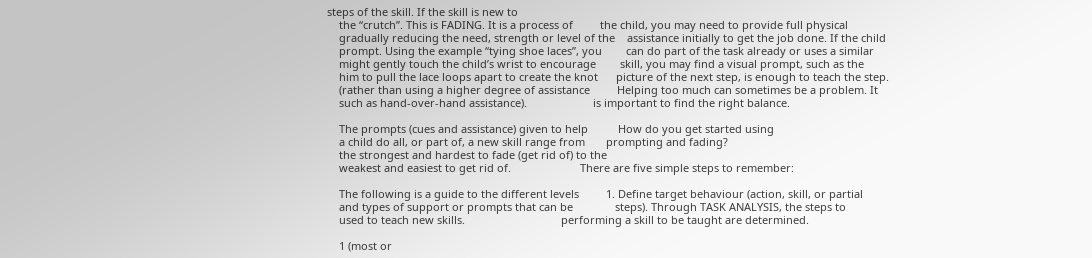steps of the skill. If the skill is new to
    the “crutch”. This is FADING. It is a process of         the child, you may need to provide full physical
    gradually reducing the need, strength or level of the    assistance initially to get the job done. If the child
    prompt. Using the example “tying shoe laces”, you        can do part of the task already or uses a similar
    might gently touch the child’s wrist to encourage        skill, you may find a visual prompt, such as the
    him to pull the lace loops apart to create the knot      picture of the next step, is enough to teach the step.
    (rather than using a higher degree of assistance         Helping too much can sometimes be a problem. It
    such as hand-over-hand assistance).                      is important to find the right balance.

    The prompts (cues and assistance) given to help          How do you get started using
    a child do all, or part of, a new skill range from       prompting and fading?
    the strongest and hardest to fade (get rid of) to the
    weakest and easiest to get rid of.                       There are five simple steps to remember:

    The following is a guide to the different levels         1. Define target behaviour (action, skill, or partial
    and types of support or prompts that can be              steps). Through TASK ANALYSIS, the steps to
    used to teach new skills.                                performing a skill to be taught are determined.

    1 (most or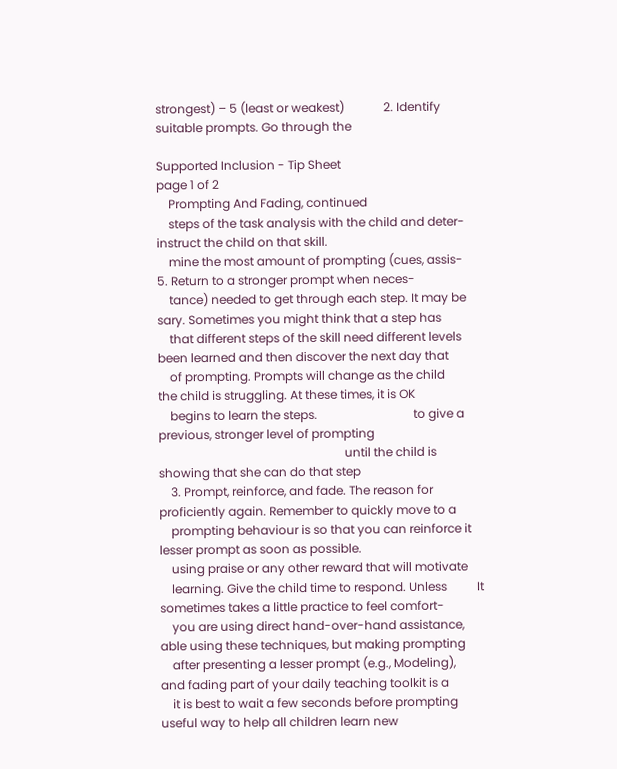strongest) – 5 (least or weakest)             2. Identify suitable prompts. Go through the

Supported Inclusion - Tip Sheet                                                                               page 1 of 2
    Prompting And Fading, continued
    steps of the task analysis with the child and deter-      instruct the child on that skill.
    mine the most amount of prompting (cues, assis-           5. Return to a stronger prompt when neces-
    tance) needed to get through each step. It may be         sary. Sometimes you might think that a step has
    that different steps of the skill need different levels   been learned and then discover the next day that
    of prompting. Prompts will change as the child            the child is struggling. At these times, it is OK
    begins to learn the steps.                                to give a previous, stronger level of prompting
                                                              until the child is showing that she can do that step
    3. Prompt, reinforce, and fade. The reason for            proficiently again. Remember to quickly move to a
    prompting behaviour is so that you can reinforce it       lesser prompt as soon as possible.
    using praise or any other reward that will motivate
    learning. Give the child time to respond. Unless          It sometimes takes a little practice to feel comfort-
    you are using direct hand-over-hand assistance,           able using these techniques, but making prompting
    after presenting a lesser prompt (e.g., Modeling),        and fading part of your daily teaching toolkit is a
    it is best to wait a few seconds before prompting         useful way to help all children learn new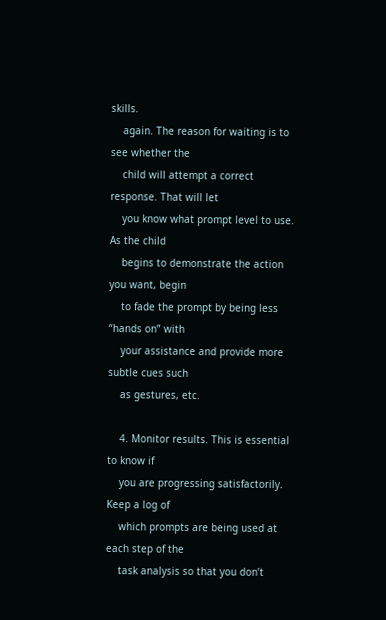skills.
    again. The reason for waiting is to see whether the
    child will attempt a correct response. That will let
    you know what prompt level to use. As the child
    begins to demonstrate the action you want, begin
    to fade the prompt by being less “hands on” with
    your assistance and provide more subtle cues such
    as gestures, etc.

    4. Monitor results. This is essential to know if
    you are progressing satisfactorily. Keep a log of
    which prompts are being used at each step of the
    task analysis so that you don’t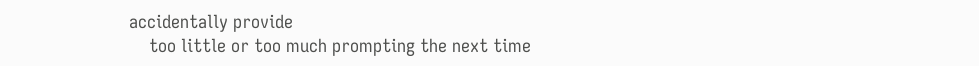accidentally provide
    too little or too much prompting the next time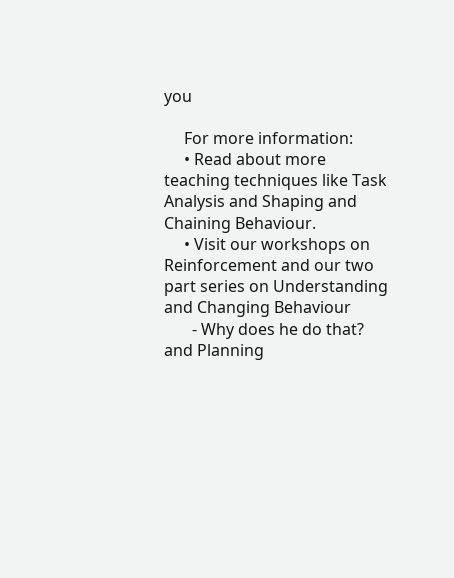you

     For more information:
     • Read about more teaching techniques like Task Analysis and Shaping and Chaining Behaviour.
     • Visit our workshops on Reinforcement and our two part series on Understanding and Changing Behaviour
       - Why does he do that? and Planning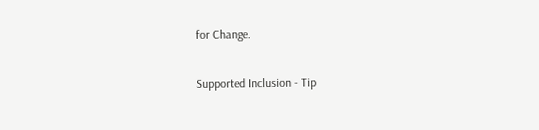for Change.

Supported Inclusion - Tip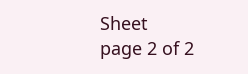Sheet                                                                              page 2 of 2